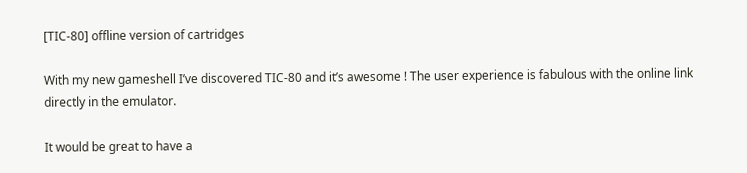[TIC-80] offline version of cartridges

With my new gameshell I’ve discovered TIC-80 and it’s awesome ! The user experience is fabulous with the online link directly in the emulator.

It would be great to have a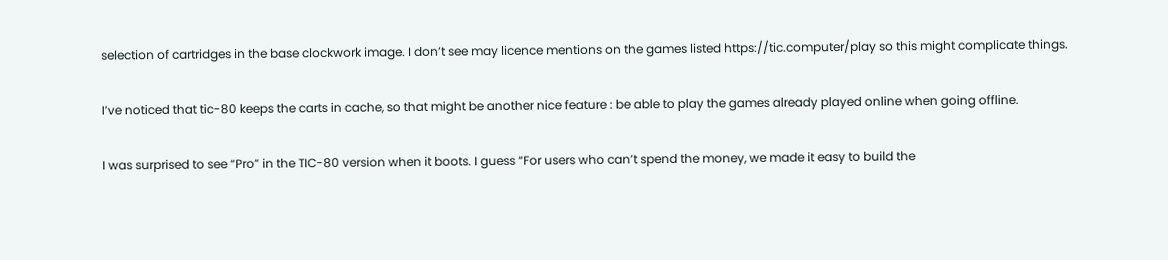selection of cartridges in the base clockwork image. I don’t see may licence mentions on the games listed https://tic.computer/play so this might complicate things.

I’ve noticed that tic-80 keeps the carts in cache, so that might be another nice feature : be able to play the games already played online when going offline.

I was surprised to see “Pro” in the TIC-80 version when it boots. I guess “For users who can’t spend the money, we made it easy to build the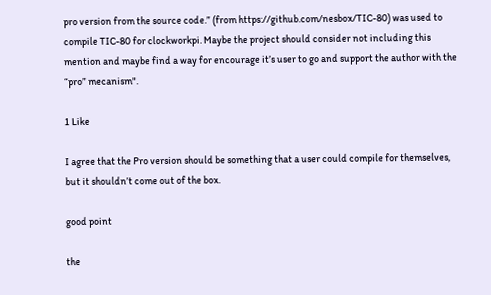pro version from the source code.” (from https://github.com/nesbox/TIC-80) was used to compile TIC-80 for clockworkpi. Maybe the project should consider not including this mention and maybe find a way for encourage it’s user to go and support the author with the “pro” mecanism".

1 Like

I agree that the Pro version should be something that a user could compile for themselves, but it shouldn’t come out of the box.

good point

the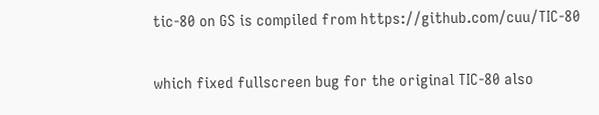tic-80 on GS is compiled from https://github.com/cuu/TIC-80

which fixed fullscreen bug for the original TIC-80 also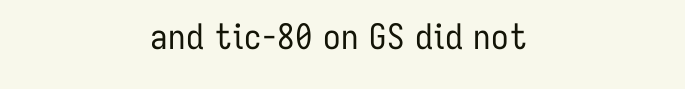and tic-80 on GS did not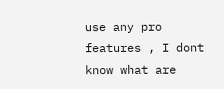use any pro features , I dont know what are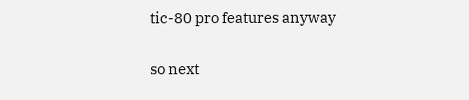tic-80 pro features anyway

so next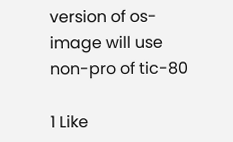version of os-image will use non-pro of tic-80

1 Like